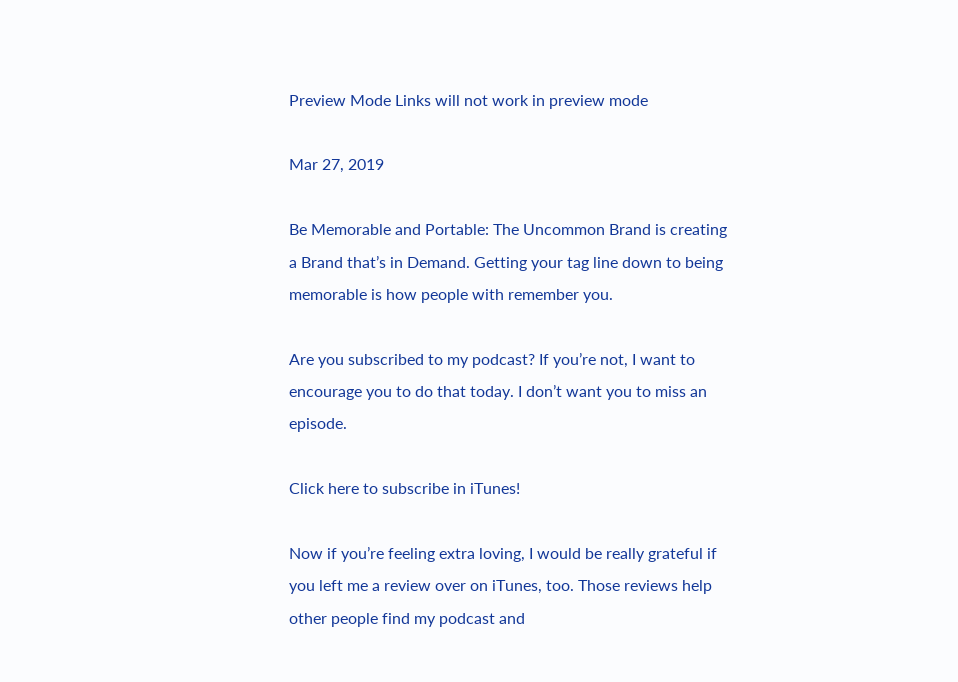Preview Mode Links will not work in preview mode

Mar 27, 2019

Be Memorable and Portable: The Uncommon Brand is creating a Brand that’s in Demand. Getting your tag line down to being memorable is how people with remember you.

Are you subscribed to my podcast? If you’re not, I want to encourage you to do that today. I don’t want you to miss an episode.

Click here to subscribe in iTunes!

Now if you’re feeling extra loving, I would be really grateful if you left me a review over on iTunes, too. Those reviews help other people find my podcast and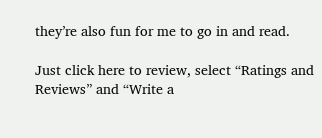they’re also fun for me to go in and read.

Just click here to review, select “Ratings and Reviews” and “Write a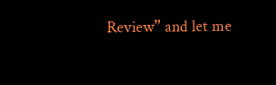Review” and let me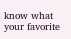know what your favorite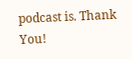podcast is. Thank You!